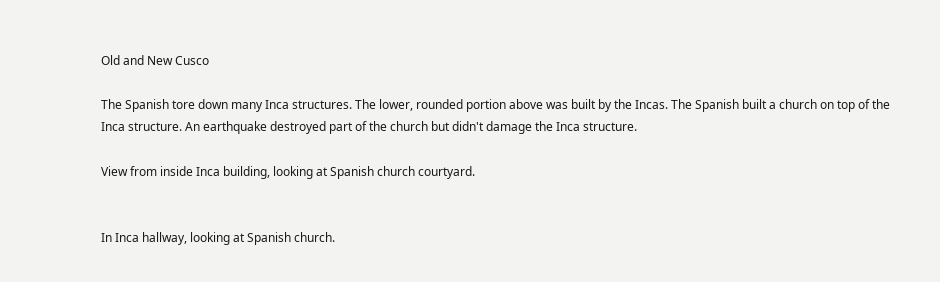Old and New Cusco

The Spanish tore down many Inca structures. The lower, rounded portion above was built by the Incas. The Spanish built a church on top of the Inca structure. An earthquake destroyed part of the church but didn't damage the Inca structure.

View from inside Inca building, looking at Spanish church courtyard.


In Inca hallway, looking at Spanish church.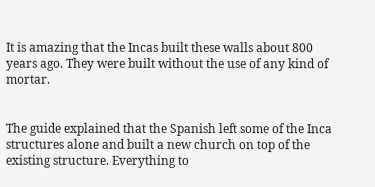It is amazing that the Incas built these walls about 800 years ago. They were built without the use of any kind of mortar.


The guide explained that the Spanish left some of the Inca structures alone and built a new church on top of the existing structure. Everything to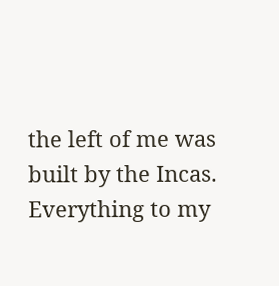the left of me was built by the Incas. Everything to my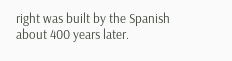right was built by the Spanish about 400 years later.